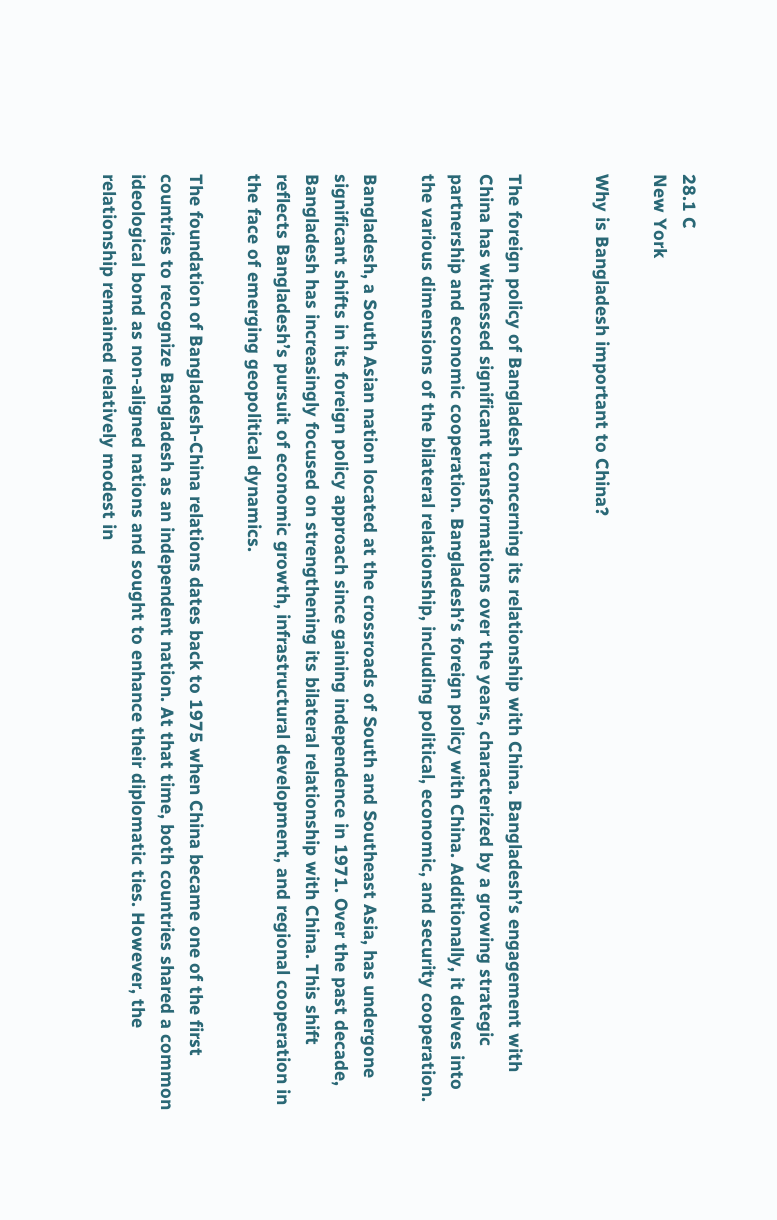28.1 C
New York

Why is Bangladesh important to China?


The foreign policy of Bangladesh concerning its relationship with China. Bangladesh’s engagement with China has witnessed significant transformations over the years, characterized by a growing strategic partnership and economic cooperation. Bangladesh’s foreign policy with China. Additionally, it delves into the various dimensions of the bilateral relationship, including political, economic, and security cooperation.

Bangladesh, a South Asian nation located at the crossroads of South and Southeast Asia, has undergone significant shifts in its foreign policy approach since gaining independence in 1971. Over the past decade, Bangladesh has increasingly focused on strengthening its bilateral relationship with China. This shift reflects Bangladesh’s pursuit of economic growth, infrastructural development, and regional cooperation in the face of emerging geopolitical dynamics.

The foundation of Bangladesh-China relations dates back to 1975 when China became one of the first countries to recognize Bangladesh as an independent nation. At that time, both countries shared a common ideological bond as non-aligned nations and sought to enhance their diplomatic ties. However, the relationship remained relatively modest in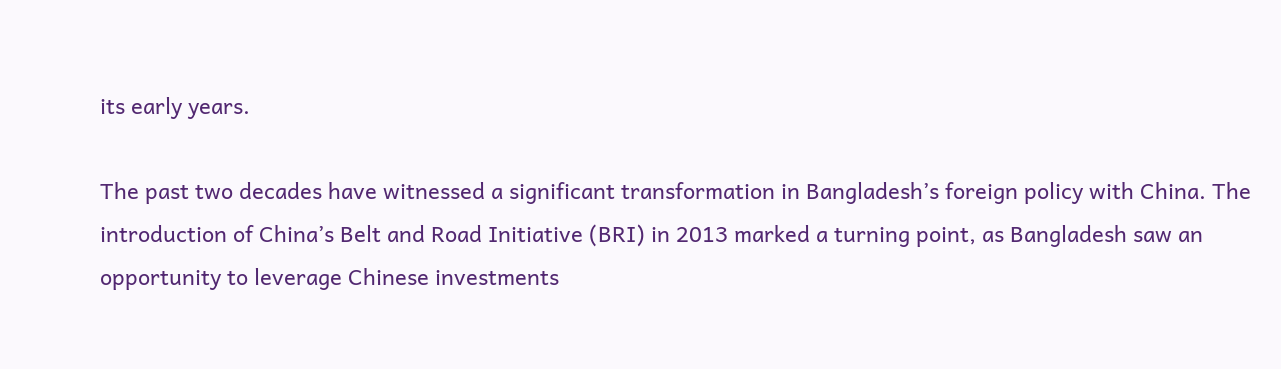its early years.

The past two decades have witnessed a significant transformation in Bangladesh’s foreign policy with China. The introduction of China’s Belt and Road Initiative (BRI) in 2013 marked a turning point, as Bangladesh saw an opportunity to leverage Chinese investments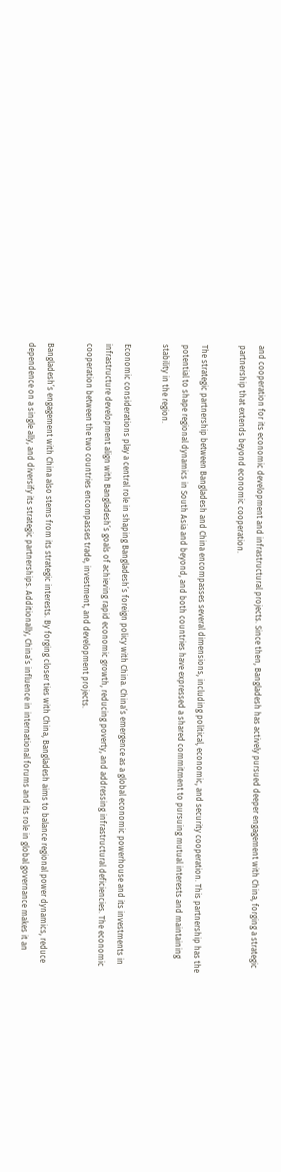and cooperation for its economic development and infrastructural projects. Since then, Bangladesh has actively pursued deeper engagement with China, forging a strategic partnership that extends beyond economic cooperation.

The strategic partnership between Bangladesh and China encompasses several dimensions, including political, economic, and security cooperation. This partnership has the potential to shape regional dynamics in South Asia and beyond, and both countries have expressed a shared commitment to pursuing mutual interests and maintaining stability in the region.

Economic considerations play a central role in shaping Bangladesh’s foreign policy with China. China’s emergence as a global economic powerhouse and its investments in infrastructure development align with Bangladesh’s goals of achieving rapid economic growth, reducing poverty, and addressing infrastructural deficiencies. The economic cooperation between the two countries encompasses trade, investment, and development projects.

Bangladesh’s engagement with China also stems from its strategic interests. By forging closer ties with China, Bangladesh aims to balance regional power dynamics, reduce dependence on a single ally, and diversify its strategic partnerships. Additionally, China’s influence in international forums and its role in global governance makes it an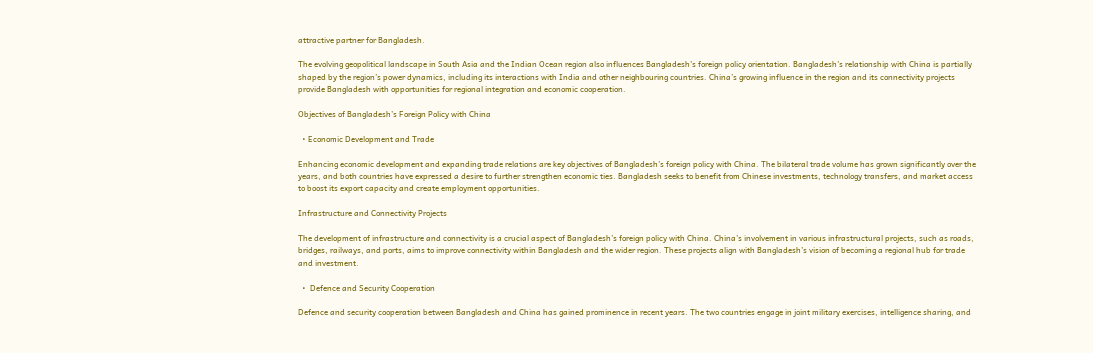attractive partner for Bangladesh.

The evolving geopolitical landscape in South Asia and the Indian Ocean region also influences Bangladesh’s foreign policy orientation. Bangladesh’s relationship with China is partially shaped by the region’s power dynamics, including its interactions with India and other neighbouring countries. China’s growing influence in the region and its connectivity projects provide Bangladesh with opportunities for regional integration and economic cooperation.

Objectives of Bangladesh’s Foreign Policy with China

  • Economic Development and Trade

Enhancing economic development and expanding trade relations are key objectives of Bangladesh’s foreign policy with China. The bilateral trade volume has grown significantly over the years, and both countries have expressed a desire to further strengthen economic ties. Bangladesh seeks to benefit from Chinese investments, technology transfers, and market access to boost its export capacity and create employment opportunities.

Infrastructure and Connectivity Projects

The development of infrastructure and connectivity is a crucial aspect of Bangladesh’s foreign policy with China. China’s involvement in various infrastructural projects, such as roads, bridges, railways, and ports, aims to improve connectivity within Bangladesh and the wider region. These projects align with Bangladesh’s vision of becoming a regional hub for trade and investment.

  •  Defence and Security Cooperation

Defence and security cooperation between Bangladesh and China has gained prominence in recent years. The two countries engage in joint military exercises, intelligence sharing, and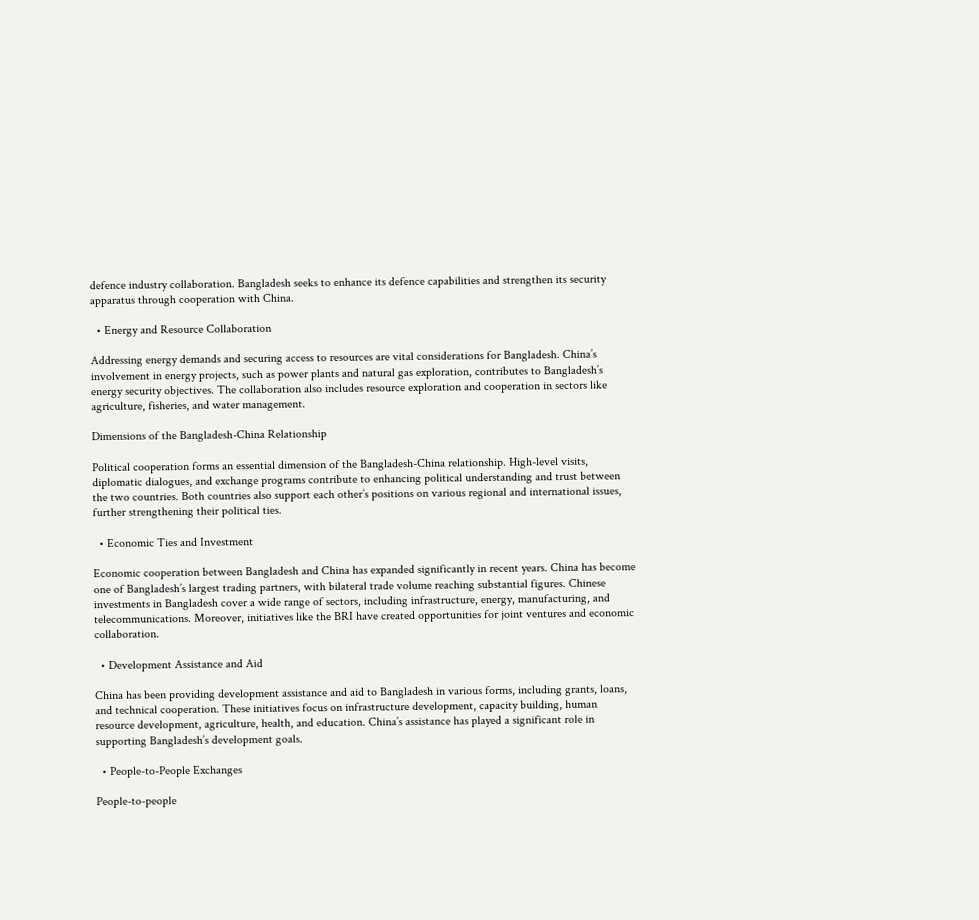defence industry collaboration. Bangladesh seeks to enhance its defence capabilities and strengthen its security apparatus through cooperation with China.

  • Energy and Resource Collaboration

Addressing energy demands and securing access to resources are vital considerations for Bangladesh. China’s involvement in energy projects, such as power plants and natural gas exploration, contributes to Bangladesh’s energy security objectives. The collaboration also includes resource exploration and cooperation in sectors like agriculture, fisheries, and water management.

Dimensions of the Bangladesh-China Relationship

Political cooperation forms an essential dimension of the Bangladesh-China relationship. High-level visits, diplomatic dialogues, and exchange programs contribute to enhancing political understanding and trust between the two countries. Both countries also support each other’s positions on various regional and international issues, further strengthening their political ties.

  • Economic Ties and Investment

Economic cooperation between Bangladesh and China has expanded significantly in recent years. China has become one of Bangladesh’s largest trading partners, with bilateral trade volume reaching substantial figures. Chinese investments in Bangladesh cover a wide range of sectors, including infrastructure, energy, manufacturing, and telecommunications. Moreover, initiatives like the BRI have created opportunities for joint ventures and economic collaboration.

  • Development Assistance and Aid

China has been providing development assistance and aid to Bangladesh in various forms, including grants, loans, and technical cooperation. These initiatives focus on infrastructure development, capacity building, human resource development, agriculture, health, and education. China’s assistance has played a significant role in supporting Bangladesh’s development goals.

  • People-to-People Exchanges

People-to-people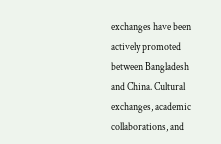exchanges have been actively promoted between Bangladesh and China. Cultural exchanges, academic collaborations, and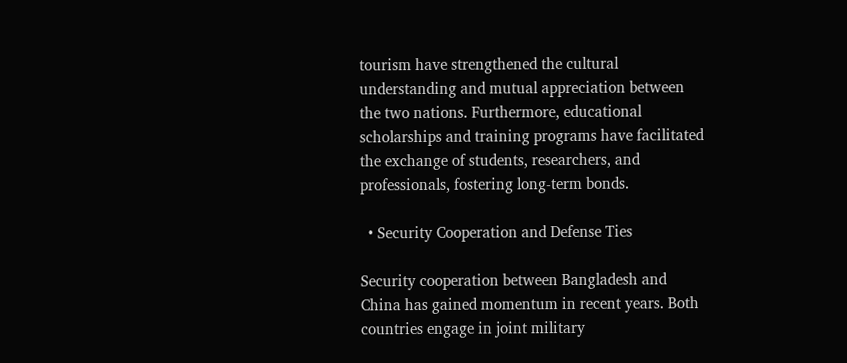tourism have strengthened the cultural understanding and mutual appreciation between the two nations. Furthermore, educational scholarships and training programs have facilitated the exchange of students, researchers, and professionals, fostering long-term bonds.

  • Security Cooperation and Defense Ties

Security cooperation between Bangladesh and China has gained momentum in recent years. Both countries engage in joint military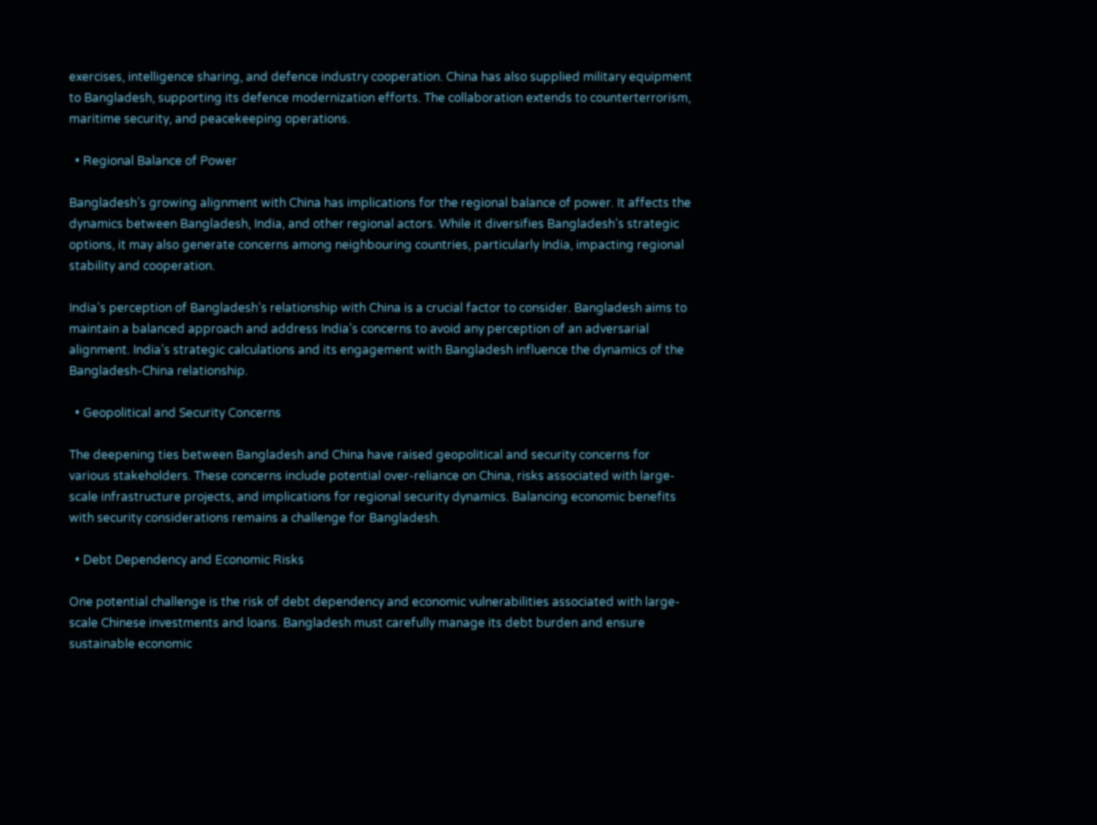exercises, intelligence sharing, and defence industry cooperation. China has also supplied military equipment to Bangladesh, supporting its defence modernization efforts. The collaboration extends to counterterrorism, maritime security, and peacekeeping operations.

  • Regional Balance of Power

Bangladesh’s growing alignment with China has implications for the regional balance of power. It affects the dynamics between Bangladesh, India, and other regional actors. While it diversifies Bangladesh’s strategic options, it may also generate concerns among neighbouring countries, particularly India, impacting regional stability and cooperation.

India’s perception of Bangladesh’s relationship with China is a crucial factor to consider. Bangladesh aims to maintain a balanced approach and address India’s concerns to avoid any perception of an adversarial alignment. India’s strategic calculations and its engagement with Bangladesh influence the dynamics of the Bangladesh-China relationship.

  • Geopolitical and Security Concerns

The deepening ties between Bangladesh and China have raised geopolitical and security concerns for various stakeholders. These concerns include potential over-reliance on China, risks associated with large-scale infrastructure projects, and implications for regional security dynamics. Balancing economic benefits with security considerations remains a challenge for Bangladesh.

  • Debt Dependency and Economic Risks

One potential challenge is the risk of debt dependency and economic vulnerabilities associated with large-scale Chinese investments and loans. Bangladesh must carefully manage its debt burden and ensure sustainable economic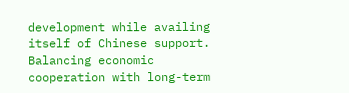development while availing itself of Chinese support. Balancing economic cooperation with long-term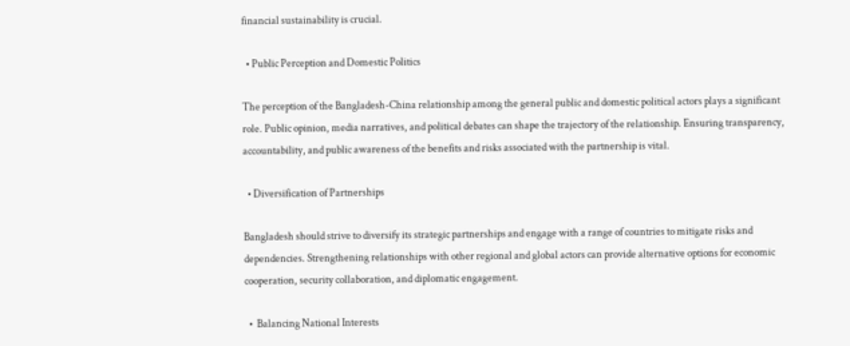financial sustainability is crucial.

  • Public Perception and Domestic Politics

The perception of the Bangladesh-China relationship among the general public and domestic political actors plays a significant role. Public opinion, media narratives, and political debates can shape the trajectory of the relationship. Ensuring transparency, accountability, and public awareness of the benefits and risks associated with the partnership is vital.

  • Diversification of Partnerships

Bangladesh should strive to diversify its strategic partnerships and engage with a range of countries to mitigate risks and dependencies. Strengthening relationships with other regional and global actors can provide alternative options for economic cooperation, security collaboration, and diplomatic engagement.

  •  Balancing National Interests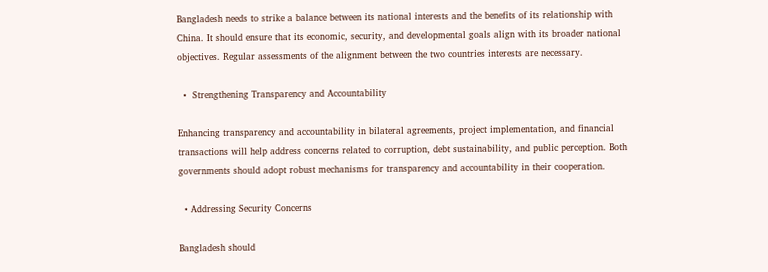Bangladesh needs to strike a balance between its national interests and the benefits of its relationship with China. It should ensure that its economic, security, and developmental goals align with its broader national objectives. Regular assessments of the alignment between the two countries interests are necessary.

  •  Strengthening Transparency and Accountability

Enhancing transparency and accountability in bilateral agreements, project implementation, and financial transactions will help address concerns related to corruption, debt sustainability, and public perception. Both governments should adopt robust mechanisms for transparency and accountability in their cooperation.

  • Addressing Security Concerns

Bangladesh should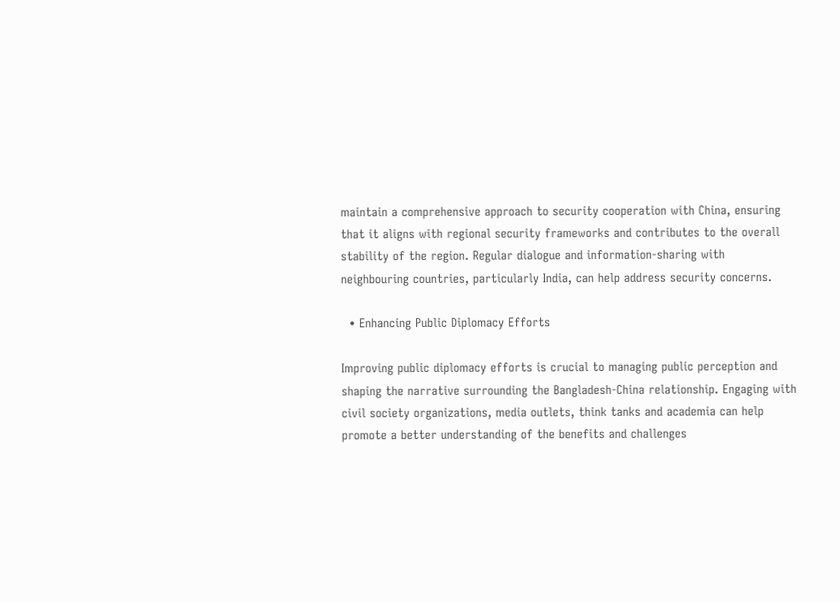maintain a comprehensive approach to security cooperation with China, ensuring that it aligns with regional security frameworks and contributes to the overall stability of the region. Regular dialogue and information-sharing with neighbouring countries, particularly India, can help address security concerns.

  • Enhancing Public Diplomacy Efforts

Improving public diplomacy efforts is crucial to managing public perception and shaping the narrative surrounding the Bangladesh-China relationship. Engaging with civil society organizations, media outlets, think tanks and academia can help promote a better understanding of the benefits and challenges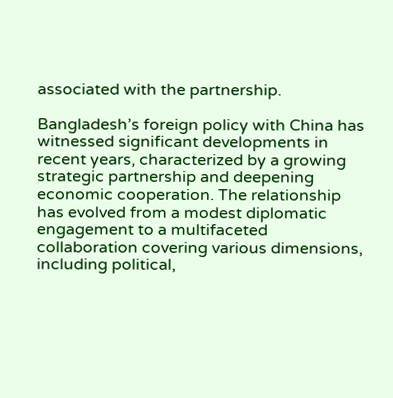associated with the partnership.

Bangladesh’s foreign policy with China has witnessed significant developments in recent years, characterized by a growing strategic partnership and deepening economic cooperation. The relationship has evolved from a modest diplomatic engagement to a multifaceted collaboration covering various dimensions, including political,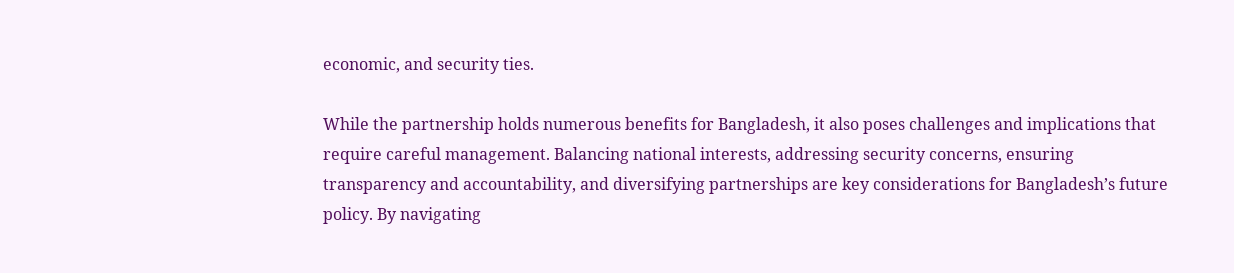economic, and security ties.

While the partnership holds numerous benefits for Bangladesh, it also poses challenges and implications that require careful management. Balancing national interests, addressing security concerns, ensuring transparency and accountability, and diversifying partnerships are key considerations for Bangladesh’s future policy. By navigating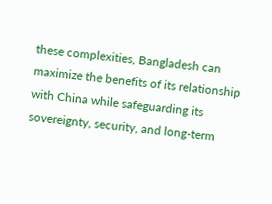these complexities, Bangladesh can maximize the benefits of its relationship with China while safeguarding its sovereignty, security, and long-term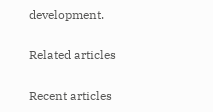development.

Related articles

Recent articles